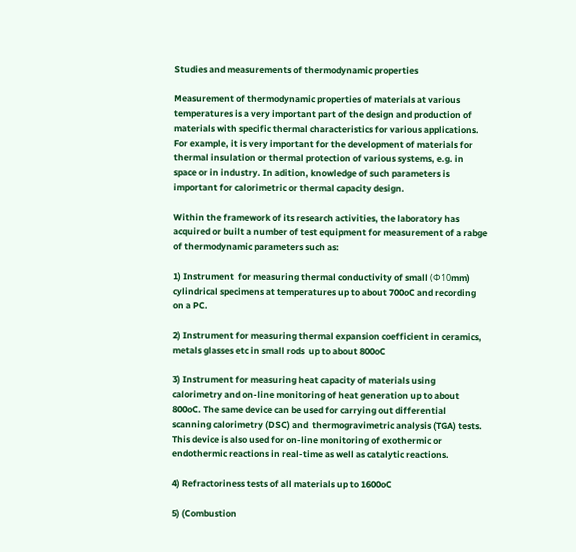Studies and measurements of thermodynamic properties

Measurement of thermodynamic properties of materials at various temperatures is a very important part of the design and production of materials with specific thermal characteristics for various applications. For example, it is very important for the development of materials for thermal insulation or thermal protection of various systems, e.g. in space or in industry. In adition, knowledge of such parameters is important for calorimetric or thermal capacity design.

Within the framework of its research activities, the laboratory has acquired or built a number of test equipment for measurement of a rabge of thermodynamic parameters such as:

1) Instrument  for measuring thermal conductivity of small (Φ10mm) cylindrical specimens at temperatures up to about 700oC and recording on a PC.

2) Instrument for measuring thermal expansion coefficient in ceramics, metals glasses etc in small rods  up to about 800oC

3) Instrument for measuring heat capacity of materials using calorimetry and on-line monitoring of heat generation up to about 800oC. The same device can be used for carrying out differential scanning calorimetry (DSC) and  thermogravimetric analysis (TGA) tests. This device is also used for on-line monitoring of exothermic or endothermic reactions in real-time as well as catalytic reactions.

4) Refractoriness tests of all materials up to 1600oC

5) (Combustion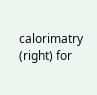calorimatry (right) for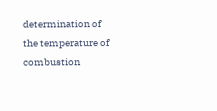determination of the temperature of combustion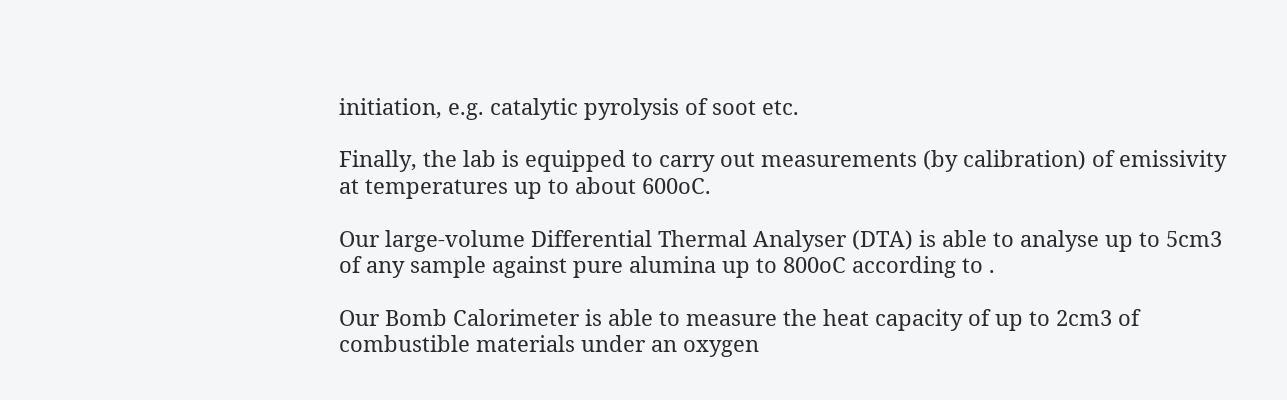initiation, e.g. catalytic pyrolysis of soot etc.

Finally, the lab is equipped to carry out measurements (by calibration) of emissivity at temperatures up to about 600oC.

Our large-volume Differential Thermal Analyser (DTA) is able to analyse up to 5cm3 of any sample against pure alumina up to 800oC according to .

Our Bomb Calorimeter is able to measure the heat capacity of up to 2cm3 of combustible materials under an oxygen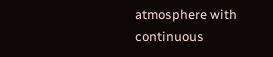atmosphere with continuous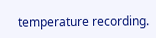temperature recording.